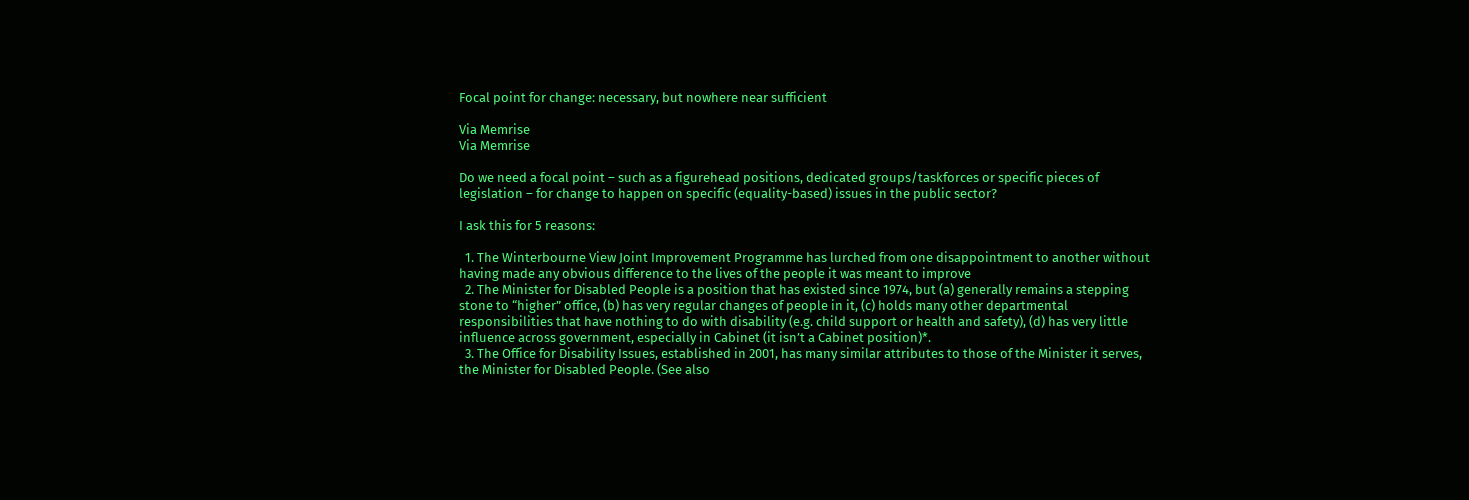Focal point for change: necessary, but nowhere near sufficient

Via Memrise
Via Memrise

Do we need a focal point – such as a figurehead positions, dedicated groups/taskforces or specific pieces of legislation – for change to happen on specific (equality-based) issues in the public sector?

I ask this for 5 reasons:

  1. The Winterbourne View Joint Improvement Programme has lurched from one disappointment to another without having made any obvious difference to the lives of the people it was meant to improve
  2. The Minister for Disabled People is a position that has existed since 1974, but (a) generally remains a stepping stone to “higher” office, (b) has very regular changes of people in it, (c) holds many other departmental responsibilities that have nothing to do with disability (e.g. child support or health and safety), (d) has very little influence across government, especially in Cabinet (it isn’t a Cabinet position)*.
  3. The Office for Disability Issues, established in 2001, has many similar attributes to those of the Minister it serves, the Minister for Disabled People. (See also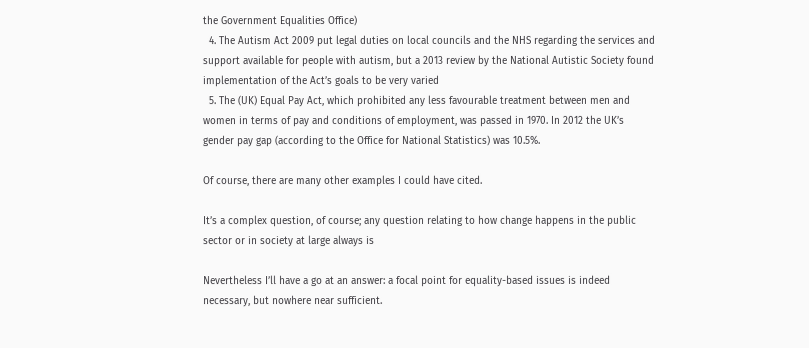the Government Equalities Office)
  4. The Autism Act 2009 put legal duties on local councils and the NHS regarding the services and support available for people with autism, but a 2013 review by the National Autistic Society found implementation of the Act’s goals to be very varied
  5. The (UK) Equal Pay Act, which prohibited any less favourable treatment between men and women in terms of pay and conditions of employment, was passed in 1970. In 2012 the UK’s gender pay gap (according to the Office for National Statistics) was 10.5%.

Of course, there are many other examples I could have cited.

It’s a complex question, of course; any question relating to how change happens in the public sector or in society at large always is

Nevertheless I’ll have a go at an answer: a focal point for equality-based issues is indeed necessary, but nowhere near sufficient.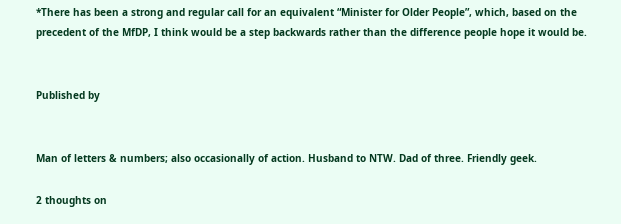*There has been a strong and regular call for an equivalent “Minister for Older People”, which, based on the precedent of the MfDP, I think would be a step backwards rather than the difference people hope it would be.


Published by


Man of letters & numbers; also occasionally of action. Husband to NTW. Dad of three. Friendly geek.

2 thoughts on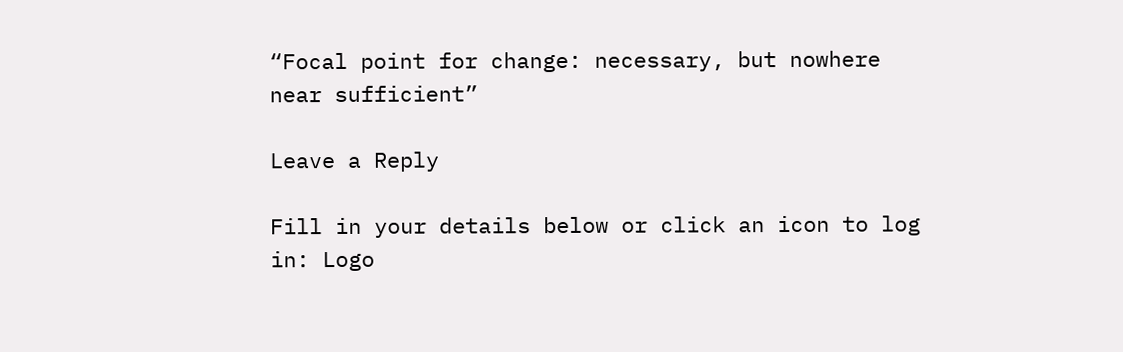“Focal point for change: necessary, but nowhere near sufficient”

Leave a Reply

Fill in your details below or click an icon to log in: Logo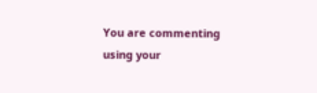You are commenting using your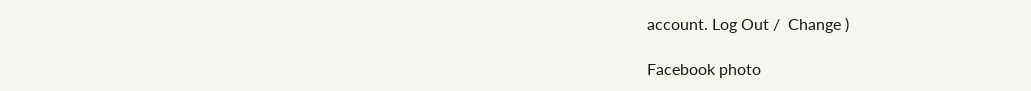account. Log Out /  Change )

Facebook photo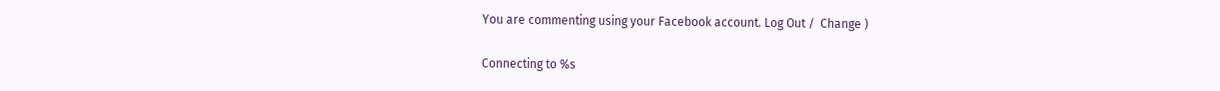You are commenting using your Facebook account. Log Out /  Change )

Connecting to %s